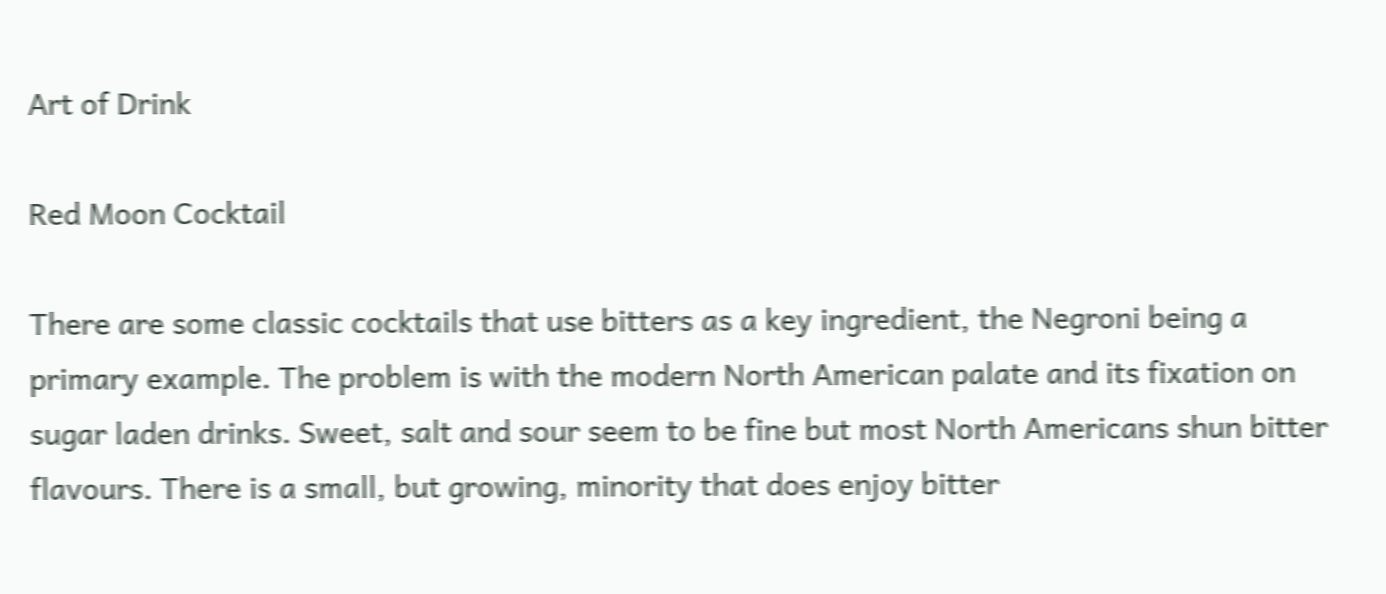Art of Drink

Red Moon Cocktail

There are some classic cocktails that use bitters as a key ingredient, the Negroni being a primary example. The problem is with the modern North American palate and its fixation on sugar laden drinks. Sweet, salt and sour seem to be fine but most North Americans shun bitter flavours. There is a small, but growing, minority that does enjoy bitter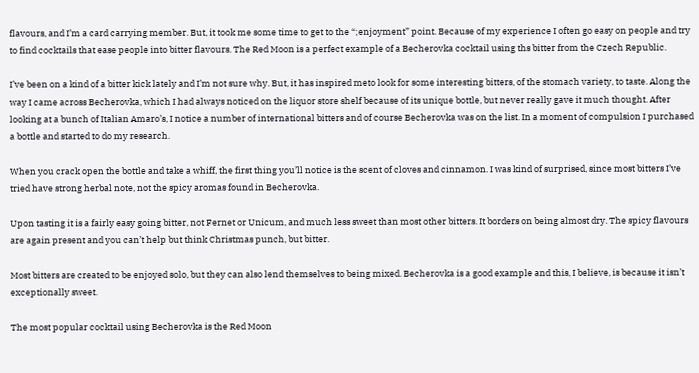flavours, and I’m a card carrying member. But, it took me some time to get to the “;enjoyment” point. Because of my experience I often go easy on people and try to find cocktails that ease people into bitter flavours. The Red Moon is a perfect example of a Becherovka cocktail using ths bitter from the Czech Republic.

I’ve been on a kind of a bitter kick lately and I’m not sure why. But, it has inspired meto look for some interesting bitters, of the stomach variety, to taste. Along the way I came across Becherovka, which I had always noticed on the liquor store shelf because of its unique bottle, but never really gave it much thought. After looking at a bunch of Italian Amaro’s, I notice a number of international bitters and of course Becherovka was on the list. In a moment of compulsion I purchased a bottle and started to do my research.

When you crack open the bottle and take a whiff, the first thing you’ll notice is the scent of cloves and cinnamon. I was kind of surprised, since most bitters I’ve tried have strong herbal note, not the spicy aromas found in Becherovka.

Upon tasting it is a fairly easy going bitter, not Fernet or Unicum, and much less sweet than most other bitters. It borders on being almost dry. The spicy flavours are again present and you can’t help but think Christmas punch, but bitter.

Most bitters are created to be enjoyed solo, but they can also lend themselves to being mixed. Becherovka is a good example and this, I believe, is because it isn’t exceptionally sweet.

The most popular cocktail using Becherovka is the Red Moon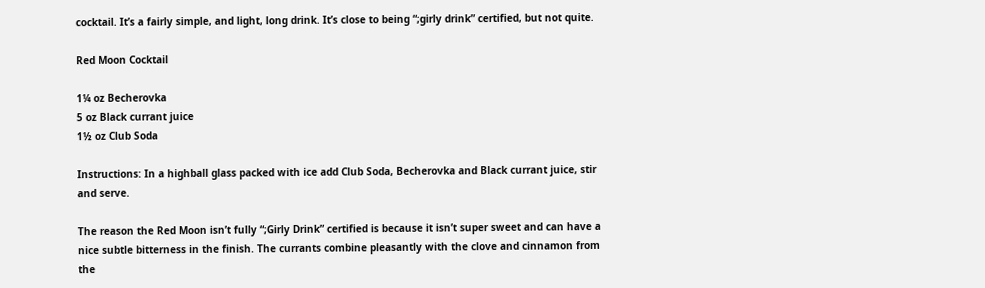cocktail. It’s a fairly simple, and light, long drink. It’s close to being “;girly drink” certified, but not quite.

Red Moon Cocktail

1¼ oz Becherovka
5 oz Black currant juice
1½ oz Club Soda

Instructions: In a highball glass packed with ice add Club Soda, Becherovka and Black currant juice, stir and serve.

The reason the Red Moon isn’t fully “;Girly Drink” certified is because it isn’t super sweet and can have a nice subtle bitterness in the finish. The currants combine pleasantly with the clove and cinnamon from the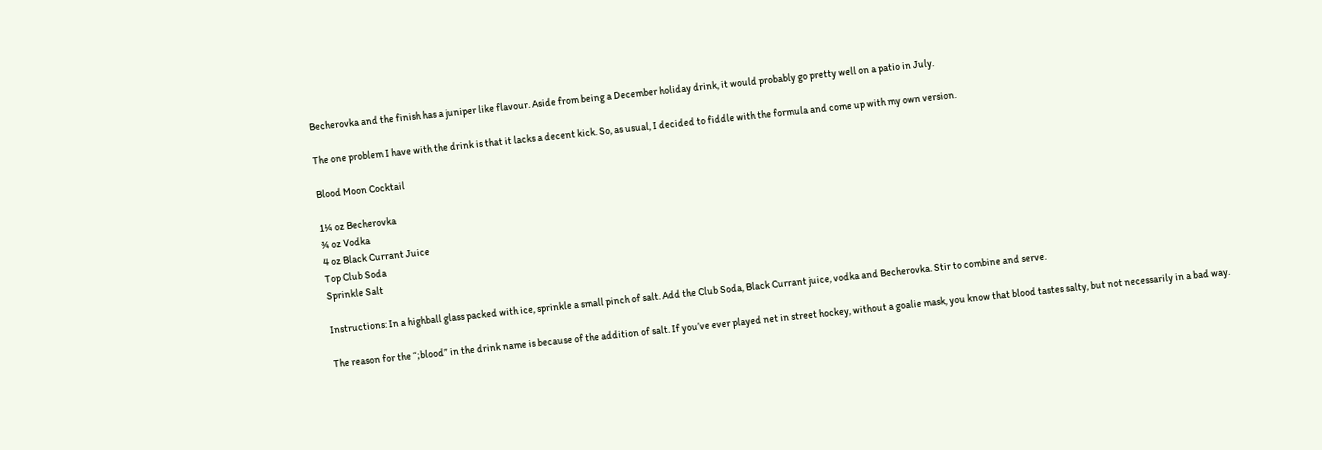Becherovka and the finish has a juniper like flavour. Aside from being a December holiday drink, it would probably go pretty well on a patio in July.

The one problem I have with the drink is that it lacks a decent kick. So, as usual, I decided to fiddle with the formula and come up with my own version.

Blood Moon Cocktail

1¼ oz Becherovka
¾ oz Vodka
4 oz Black Currant Juice
Top Club Soda
Sprinkle Salt

Instructions: In a highball glass packed with ice, sprinkle a small pinch of salt. Add the Club Soda, Black Currant juice, vodka and Becherovka. Stir to combine and serve.

The reason for the “;blood” in the drink name is because of the addition of salt. If you’ve ever played net in street hockey, without a goalie mask, you know that blood tastes salty, but not necessarily in a bad way.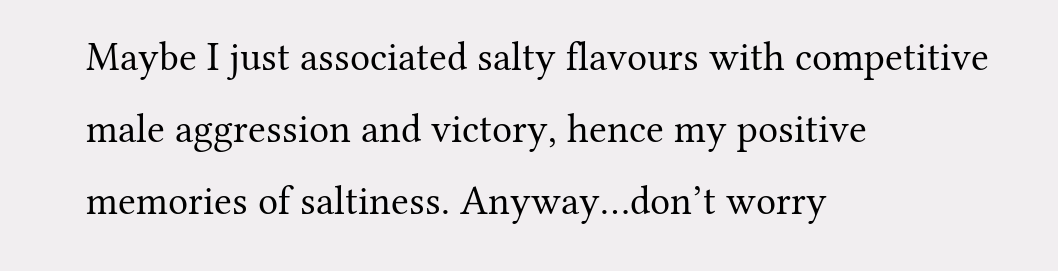Maybe I just associated salty flavours with competitive male aggression and victory, hence my positive memories of saltiness. Anyway…don’t worry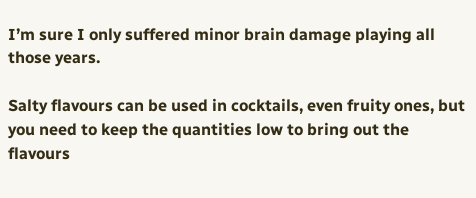I’m sure I only suffered minor brain damage playing all those years.

Salty flavours can be used in cocktails, even fruity ones, but you need to keep the quantities low to bring out the flavours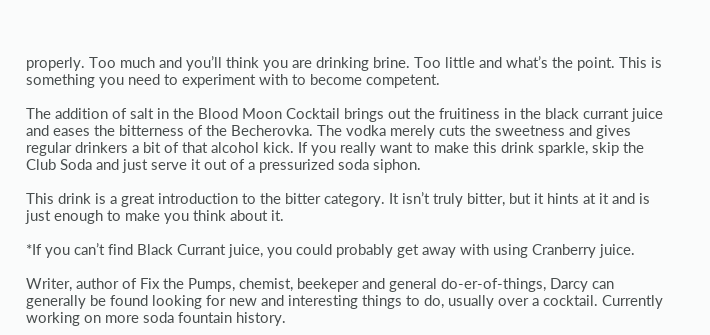properly. Too much and you’ll think you are drinking brine. Too little and what’s the point. This is something you need to experiment with to become competent.

The addition of salt in the Blood Moon Cocktail brings out the fruitiness in the black currant juice and eases the bitterness of the Becherovka. The vodka merely cuts the sweetness and gives regular drinkers a bit of that alcohol kick. If you really want to make this drink sparkle, skip the Club Soda and just serve it out of a pressurized soda siphon.

This drink is a great introduction to the bitter category. It isn’t truly bitter, but it hints at it and is just enough to make you think about it.

*If you can’t find Black Currant juice, you could probably get away with using Cranberry juice.

Writer, author of Fix the Pumps, chemist, beekeper and general do-er-of-things, Darcy can generally be found looking for new and interesting things to do, usually over a cocktail. Currently working on more soda fountain history.